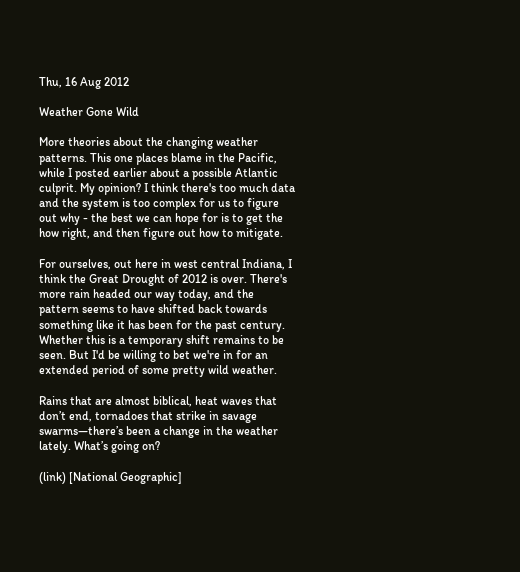Thu, 16 Aug 2012

Weather Gone Wild

More theories about the changing weather patterns. This one places blame in the Pacific, while I posted earlier about a possible Atlantic culprit. My opinion? I think there's too much data and the system is too complex for us to figure out why - the best we can hope for is to get the how right, and then figure out how to mitigate.

For ourselves, out here in west central Indiana, I think the Great Drought of 2012 is over. There's more rain headed our way today, and the pattern seems to have shifted back towards something like it has been for the past century. Whether this is a temporary shift remains to be seen. But I'd be willing to bet we're in for an extended period of some pretty wild weather.

Rains that are almost biblical, heat waves that don’t end, tornadoes that strike in savage swarms—there’s been a change in the weather lately. What’s going on?

(link) [National Geographic]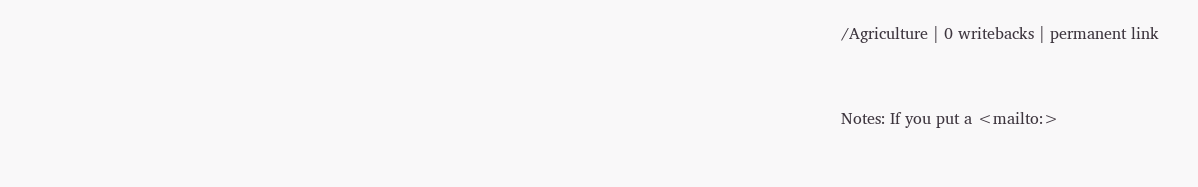/Agriculture | 0 writebacks | permanent link


Notes: If you put a <mailto:>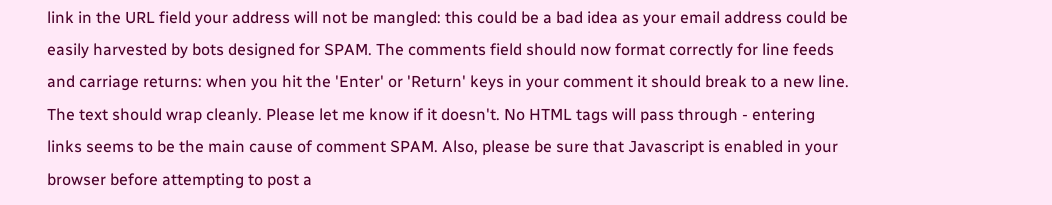link in the URL field your address will not be mangled: this could be a bad idea as your email address could be easily harvested by bots designed for SPAM. The comments field should now format correctly for line feeds and carriage returns: when you hit the 'Enter' or 'Return' keys in your comment it should break to a new line. The text should wrap cleanly. Please let me know if it doesn't. No HTML tags will pass through - entering links seems to be the main cause of comment SPAM. Also, please be sure that Javascript is enabled in your browser before attempting to post a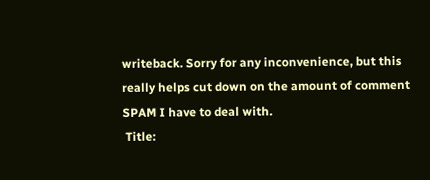writeback. Sorry for any inconvenience, but this really helps cut down on the amount of comment SPAM I have to deal with.
 Title: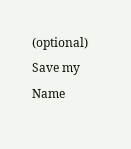(optional)
Save my Name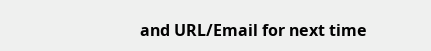and URL/Email for next time